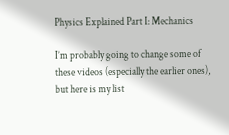Physics Explained Part I: Mechanics

I’m probably going to change some of these videos (especially the earlier ones), but here is my list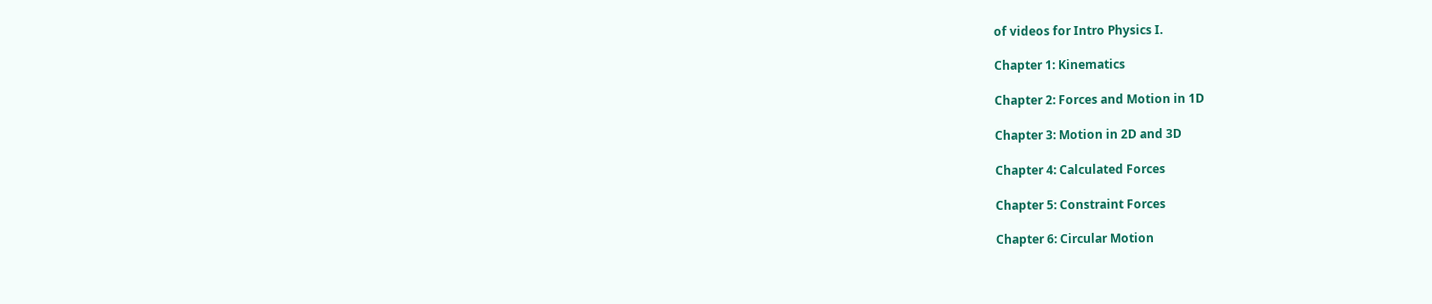of videos for Intro Physics I.

Chapter 1: Kinematics

Chapter 2: Forces and Motion in 1D

Chapter 3: Motion in 2D and 3D

Chapter 4: Calculated Forces

Chapter 5: Constraint Forces

Chapter 6: Circular Motion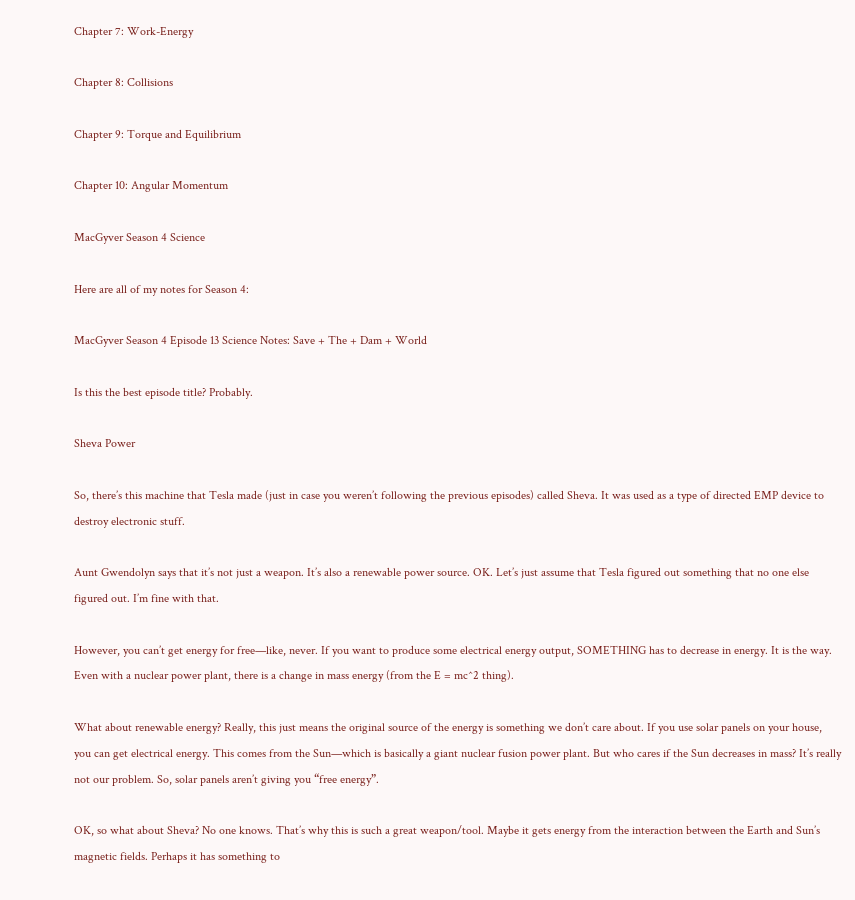Chapter 7: Work-Energy

Chapter 8: Collisions

Chapter 9: Torque and Equilibrium

Chapter 10: Angular Momentum

MacGyver Season 4 Science

Here are all of my notes for Season 4:

MacGyver Season 4 Episode 13 Science Notes: Save + The + Dam + World

Is this the best episode title? Probably.

Sheva Power

So, there’s this machine that Tesla made (just in case you weren’t following the previous episodes) called Sheva. It was used as a type of directed EMP device to destroy electronic stuff.

Aunt Gwendolyn says that it’s not just a weapon. It’s also a renewable power source. OK. Let’s just assume that Tesla figured out something that no one else figured out. I’m fine with that.

However, you can’t get energy for free—like, never. If you want to produce some electrical energy output, SOMETHING has to decrease in energy. It is the way. Even with a nuclear power plant, there is a change in mass energy (from the E = mc^2 thing).

What about renewable energy? Really, this just means the original source of the energy is something we don’t care about. If you use solar panels on your house, you can get electrical energy. This comes from the Sun—which is basically a giant nuclear fusion power plant. But who cares if the Sun decreases in mass? It’s really not our problem. So, solar panels aren’t giving you “free energy”.

OK, so what about Sheva? No one knows. That’s why this is such a great weapon/tool. Maybe it gets energy from the interaction between the Earth and Sun’s magnetic fields. Perhaps it has something to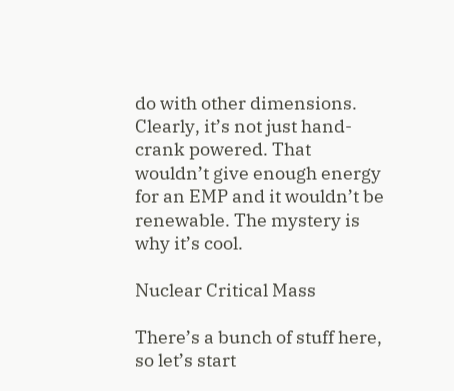do with other dimensions. Clearly, it’s not just hand-crank powered. That wouldn’t give enough energy for an EMP and it wouldn’t be renewable. The mystery is why it’s cool.

Nuclear Critical Mass

There’s a bunch of stuff here, so let’s start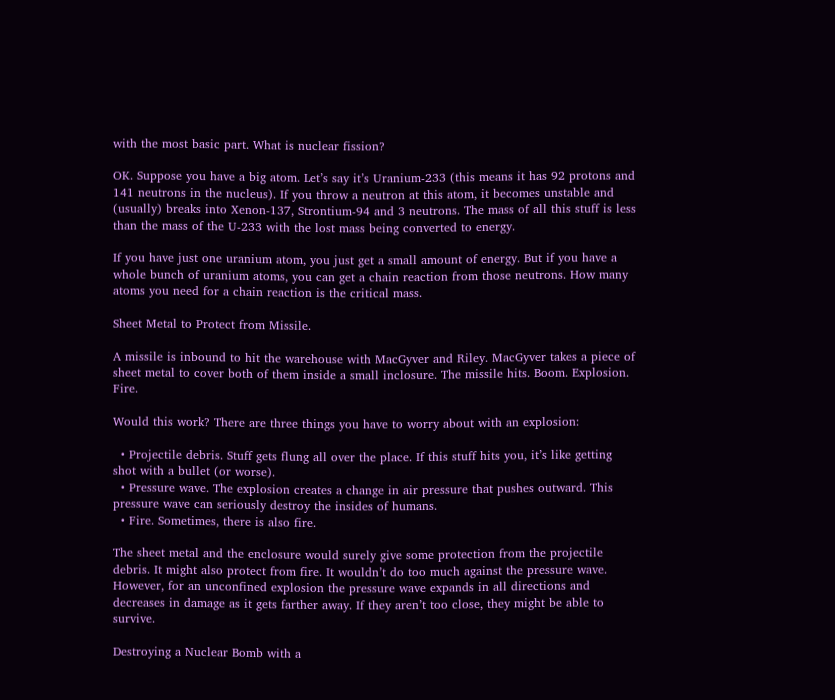with the most basic part. What is nuclear fission?

OK. Suppose you have a big atom. Let’s say it’s Uranium-233 (this means it has 92 protons and 141 neutrons in the nucleus). If you throw a neutron at this atom, it becomes unstable and (usually) breaks into Xenon-137, Strontium-94 and 3 neutrons. The mass of all this stuff is less than the mass of the U-233 with the lost mass being converted to energy.

If you have just one uranium atom, you just get a small amount of energy. But if you have a whole bunch of uranium atoms, you can get a chain reaction from those neutrons. How many atoms you need for a chain reaction is the critical mass.

Sheet Metal to Protect from Missile.

A missile is inbound to hit the warehouse with MacGyver and Riley. MacGyver takes a piece of sheet metal to cover both of them inside a small inclosure. The missile hits. Boom. Explosion. Fire.

Would this work? There are three things you have to worry about with an explosion:

  • Projectile debris. Stuff gets flung all over the place. If this stuff hits you, it’s like getting shot with a bullet (or worse).
  • Pressure wave. The explosion creates a change in air pressure that pushes outward. This pressure wave can seriously destroy the insides of humans.
  • Fire. Sometimes, there is also fire.

The sheet metal and the enclosure would surely give some protection from the projectile debris. It might also protect from fire. It wouldn’t do too much against the pressure wave. However, for an unconfined explosion the pressure wave expands in all directions and decreases in damage as it gets farther away. If they aren’t too close, they might be able to survive.

Destroying a Nuclear Bomb with a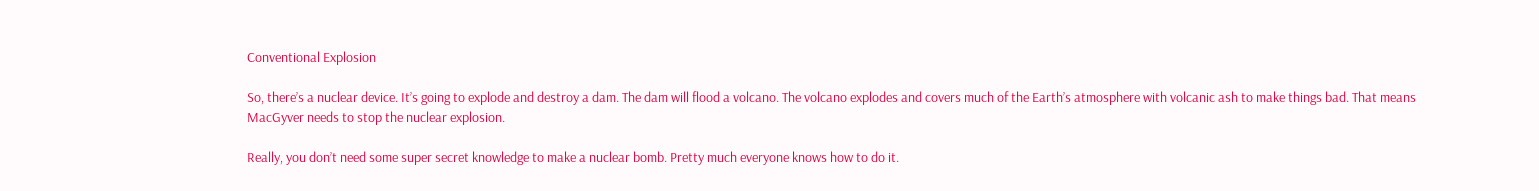Conventional Explosion

So, there’s a nuclear device. It’s going to explode and destroy a dam. The dam will flood a volcano. The volcano explodes and covers much of the Earth’s atmosphere with volcanic ash to make things bad. That means MacGyver needs to stop the nuclear explosion.

Really, you don’t need some super secret knowledge to make a nuclear bomb. Pretty much everyone knows how to do it.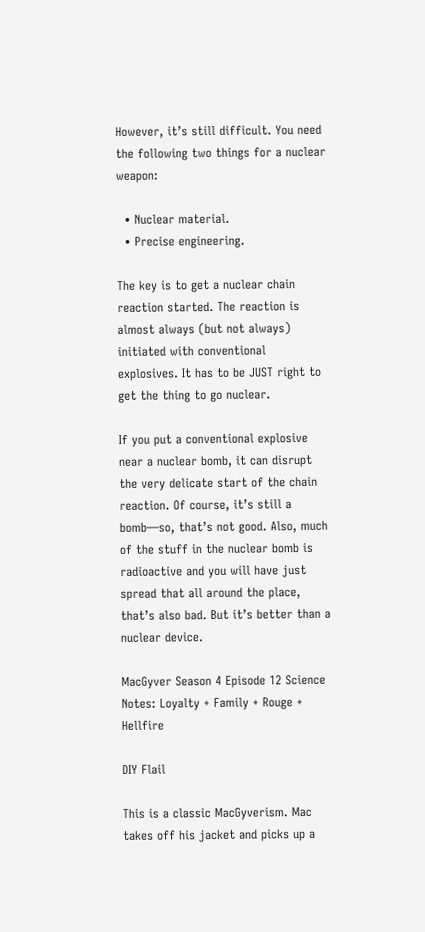However, it’s still difficult. You need the following two things for a nuclear weapon:

  • Nuclear material.
  • Precise engineering.

The key is to get a nuclear chain reaction started. The reaction is almost always (but not always) initiated with conventional explosives. It has to be JUST right to get the thing to go nuclear.

If you put a conventional explosive near a nuclear bomb, it can disrupt the very delicate start of the chain reaction. Of course, it’s still a bomb—so, that’s not good. Also, much of the stuff in the nuclear bomb is radioactive and you will have just spread that all around the place, that’s also bad. But it’s better than a nuclear device.

MacGyver Season 4 Episode 12 Science Notes: Loyalty + Family + Rouge + Hellfire

DIY Flail

This is a classic MacGyverism. Mac takes off his jacket and picks up a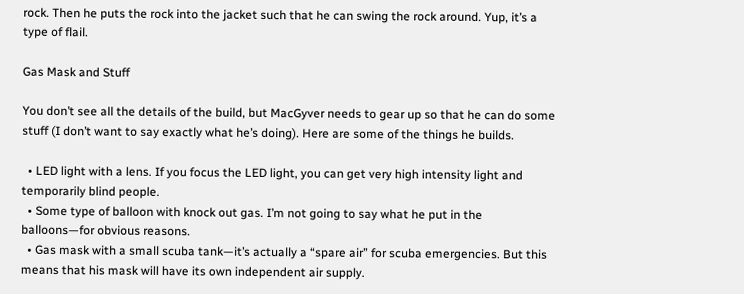rock. Then he puts the rock into the jacket such that he can swing the rock around. Yup, it’s a type of flail.

Gas Mask and Stuff

You don’t see all the details of the build, but MacGyver needs to gear up so that he can do some stuff (I don’t want to say exactly what he’s doing). Here are some of the things he builds.

  • LED light with a lens. If you focus the LED light, you can get very high intensity light and temporarily blind people.
  • Some type of balloon with knock out gas. I’m not going to say what he put in the balloons—for obvious reasons.
  • Gas mask with a small scuba tank—it’s actually a “spare air” for scuba emergencies. But this means that his mask will have its own independent air supply.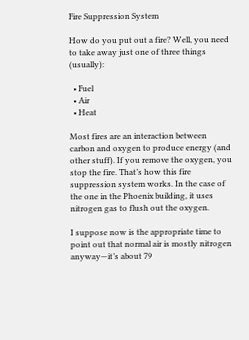Fire Suppression System

How do you put out a fire? Well, you need to take away just one of three things (usually):

  • Fuel
  • Air
  • Heat

Most fires are an interaction between carbon and oxygen to produce energy (and other stuff). If you remove the oxygen, you stop the fire. That’s how this fire suppression system works. In the case of the one in the Phoenix building, it uses nitrogen gas to flush out the oxygen.

I suppose now is the appropriate time to point out that normal air is mostly nitrogen anyway—it’s about 79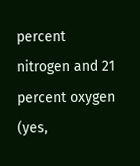percent nitrogen and 21 percent oxygen (yes,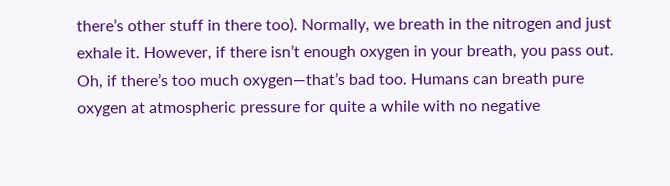there’s other stuff in there too). Normally, we breath in the nitrogen and just exhale it. However, if there isn’t enough oxygen in your breath, you pass out. Oh, if there’s too much oxygen—that’s bad too. Humans can breath pure oxygen at atmospheric pressure for quite a while with no negative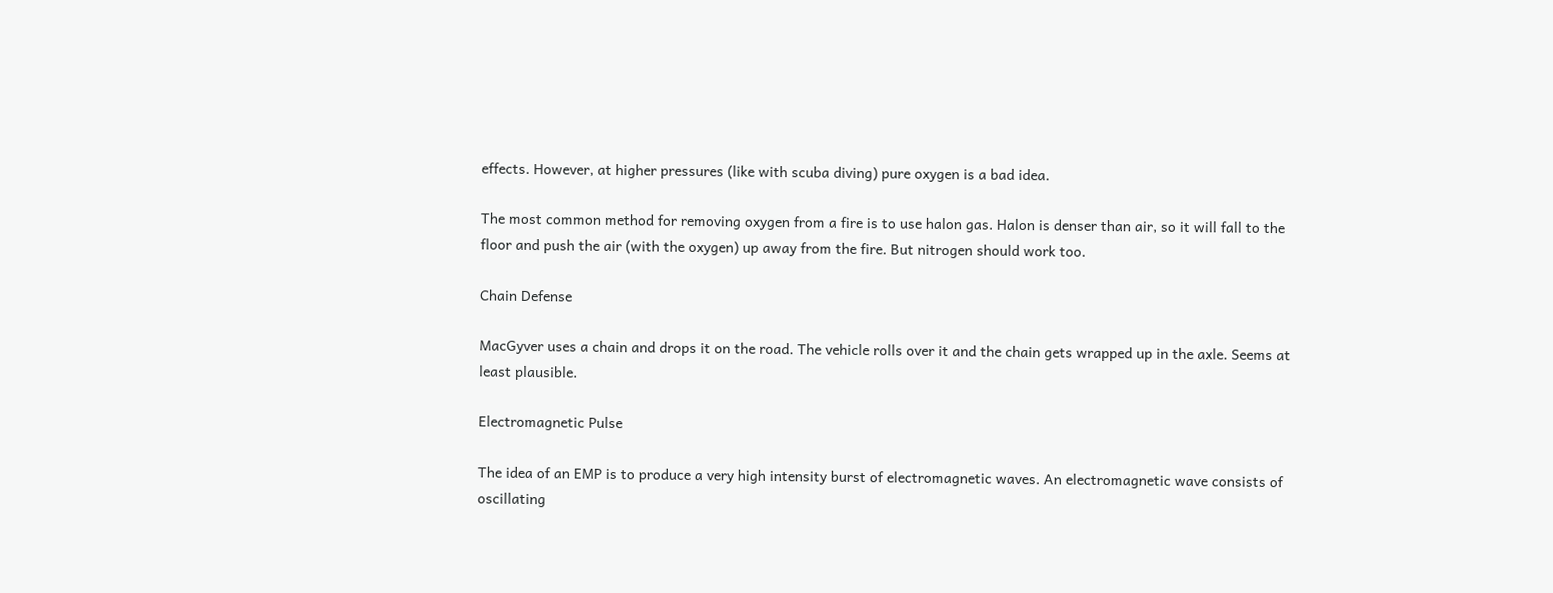effects. However, at higher pressures (like with scuba diving) pure oxygen is a bad idea.

The most common method for removing oxygen from a fire is to use halon gas. Halon is denser than air, so it will fall to the floor and push the air (with the oxygen) up away from the fire. But nitrogen should work too.

Chain Defense

MacGyver uses a chain and drops it on the road. The vehicle rolls over it and the chain gets wrapped up in the axle. Seems at least plausible.

Electromagnetic Pulse

The idea of an EMP is to produce a very high intensity burst of electromagnetic waves. An electromagnetic wave consists of oscillating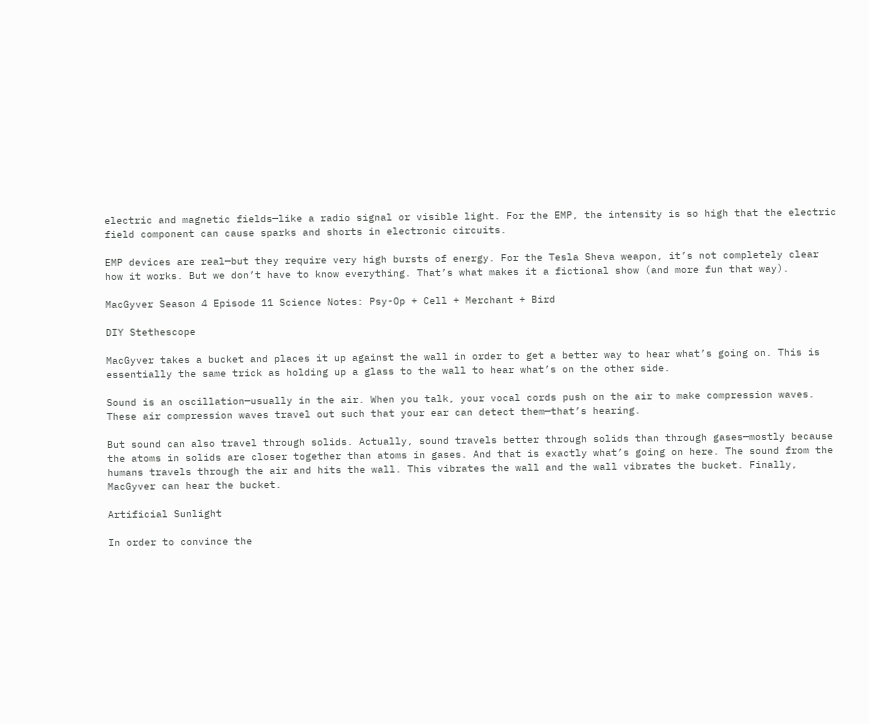electric and magnetic fields—like a radio signal or visible light. For the EMP, the intensity is so high that the electric field component can cause sparks and shorts in electronic circuits.

EMP devices are real—but they require very high bursts of energy. For the Tesla Sheva weapon, it’s not completely clear how it works. But we don’t have to know everything. That’s what makes it a fictional show (and more fun that way).

MacGyver Season 4 Episode 11 Science Notes: Psy-Op + Cell + Merchant + Bird

DIY Stethescope

MacGyver takes a bucket and places it up against the wall in order to get a better way to hear what’s going on. This is essentially the same trick as holding up a glass to the wall to hear what’s on the other side.

Sound is an oscillation—usually in the air. When you talk, your vocal cords push on the air to make compression waves. These air compression waves travel out such that your ear can detect them—that’s hearing.

But sound can also travel through solids. Actually, sound travels better through solids than through gases—mostly because the atoms in solids are closer together than atoms in gases. And that is exactly what’s going on here. The sound from the humans travels through the air and hits the wall. This vibrates the wall and the wall vibrates the bucket. Finally, MacGyver can hear the bucket.

Artificial Sunlight

In order to convince the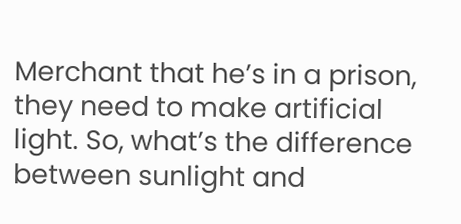Merchant that he’s in a prison, they need to make artificial light. So, what’s the difference between sunlight and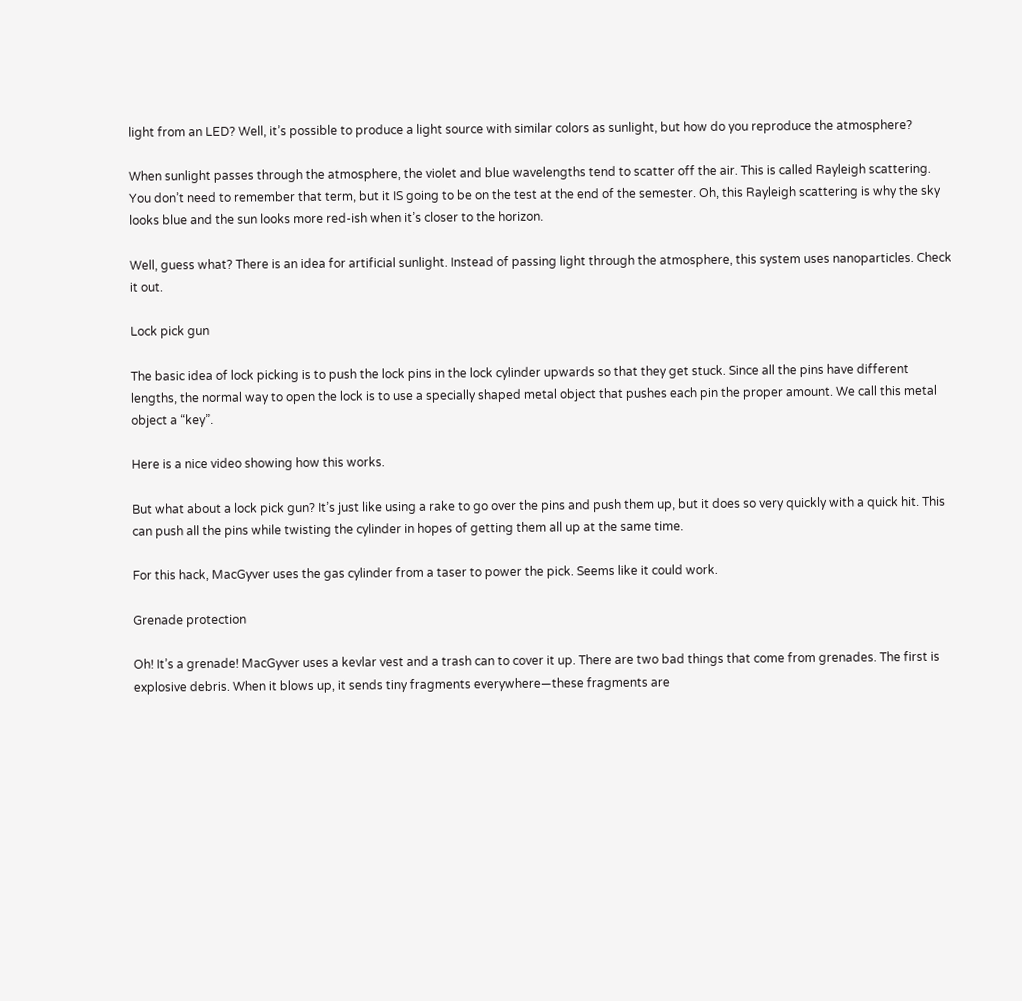light from an LED? Well, it’s possible to produce a light source with similar colors as sunlight, but how do you reproduce the atmosphere?

When sunlight passes through the atmosphere, the violet and blue wavelengths tend to scatter off the air. This is called Rayleigh scattering. You don’t need to remember that term, but it IS going to be on the test at the end of the semester. Oh, this Rayleigh scattering is why the sky looks blue and the sun looks more red-ish when it’s closer to the horizon.

Well, guess what? There is an idea for artificial sunlight. Instead of passing light through the atmosphere, this system uses nanoparticles. Check it out.

Lock pick gun

The basic idea of lock picking is to push the lock pins in the lock cylinder upwards so that they get stuck. Since all the pins have different lengths, the normal way to open the lock is to use a specially shaped metal object that pushes each pin the proper amount. We call this metal object a “key”.

Here is a nice video showing how this works.

But what about a lock pick gun? It’s just like using a rake to go over the pins and push them up, but it does so very quickly with a quick hit. This can push all the pins while twisting the cylinder in hopes of getting them all up at the same time.

For this hack, MacGyver uses the gas cylinder from a taser to power the pick. Seems like it could work.

Grenade protection

Oh! It’s a grenade! MacGyver uses a kevlar vest and a trash can to cover it up. There are two bad things that come from grenades. The first is explosive debris. When it blows up, it sends tiny fragments everywhere—these fragments are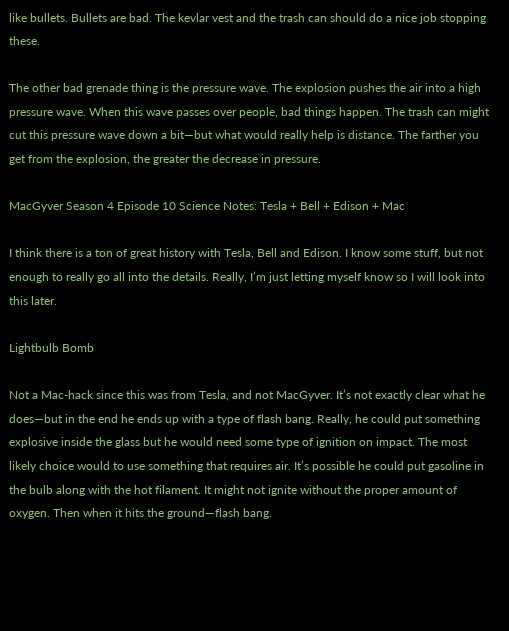like bullets. Bullets are bad. The kevlar vest and the trash can should do a nice job stopping these.

The other bad grenade thing is the pressure wave. The explosion pushes the air into a high pressure wave. When this wave passes over people, bad things happen. The trash can might cut this pressure wave down a bit—but what would really help is distance. The farther you get from the explosion, the greater the decrease in pressure.

MacGyver Season 4 Episode 10 Science Notes: Tesla + Bell + Edison + Mac

I think there is a ton of great history with Tesla, Bell and Edison. I know some stuff, but not enough to really go all into the details. Really, I’m just letting myself know so I will look into this later.

Lightbulb Bomb

Not a Mac-hack since this was from Tesla, and not MacGyver. It’s not exactly clear what he does—but in the end he ends up with a type of flash bang. Really, he could put something explosive inside the glass but he would need some type of ignition on impact. The most likely choice would to use something that requires air. It’s possible he could put gasoline in the bulb along with the hot filament. It might not ignite without the proper amount of oxygen. Then when it hits the ground—flash bang.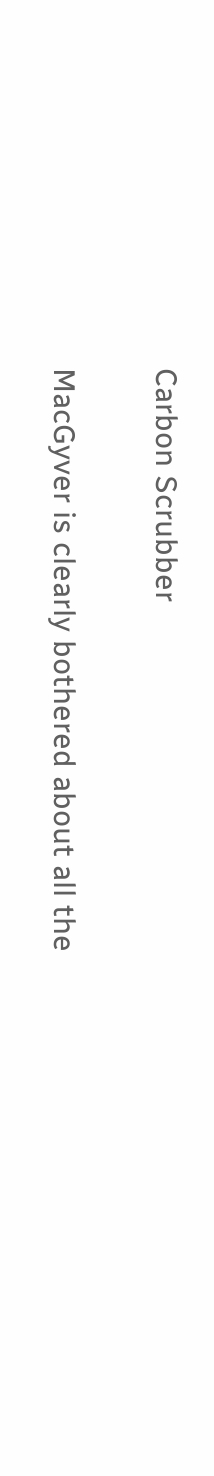Carbon Scrubber

MacGyver is clearly bothered about all the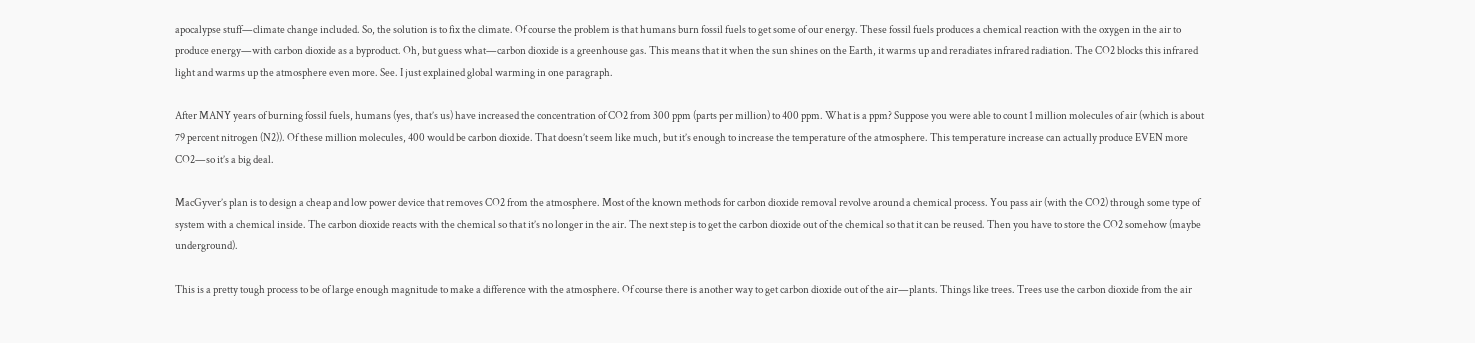apocalypse stuff—climate change included. So, the solution is to fix the climate. Of course the problem is that humans burn fossil fuels to get some of our energy. These fossil fuels produces a chemical reaction with the oxygen in the air to produce energy—with carbon dioxide as a byproduct. Oh, but guess what—carbon dioxide is a greenhouse gas. This means that it when the sun shines on the Earth, it warms up and reradiates infrared radiation. The CO2 blocks this infrared light and warms up the atmosphere even more. See. I just explained global warming in one paragraph.

After MANY years of burning fossil fuels, humans (yes, that’s us) have increased the concentration of CO2 from 300 ppm (parts per million) to 400 ppm. What is a ppm? Suppose you were able to count 1 million molecules of air (which is about 79 percent nitrogen (N2)). Of these million molecules, 400 would be carbon dioxide. That doesn’t seem like much, but it’s enough to increase the temperature of the atmosphere. This temperature increase can actually produce EVEN more CO2—so it’s a big deal.

MacGyver’s plan is to design a cheap and low power device that removes CO2 from the atmosphere. Most of the known methods for carbon dioxide removal revolve around a chemical process. You pass air (with the CO2) through some type of system with a chemical inside. The carbon dioxide reacts with the chemical so that it’s no longer in the air. The next step is to get the carbon dioxide out of the chemical so that it can be reused. Then you have to store the CO2 somehow (maybe underground).

This is a pretty tough process to be of large enough magnitude to make a difference with the atmosphere. Of course there is another way to get carbon dioxide out of the air—plants. Things like trees. Trees use the carbon dioxide from the air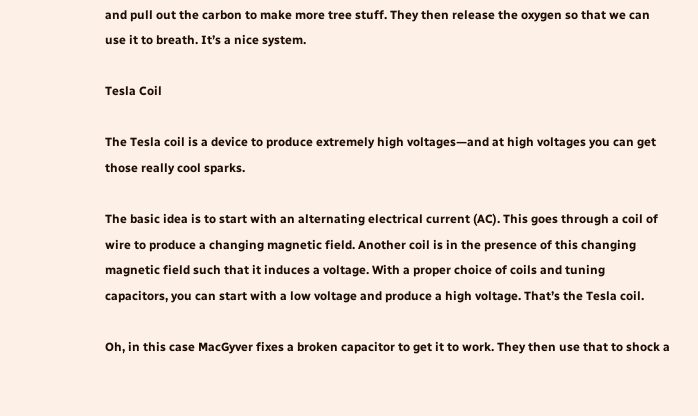and pull out the carbon to make more tree stuff. They then release the oxygen so that we can use it to breath. It’s a nice system.

Tesla Coil

The Tesla coil is a device to produce extremely high voltages—and at high voltages you can get those really cool sparks.

The basic idea is to start with an alternating electrical current (AC). This goes through a coil of wire to produce a changing magnetic field. Another coil is in the presence of this changing magnetic field such that it induces a voltage. With a proper choice of coils and tuning capacitors, you can start with a low voltage and produce a high voltage. That’s the Tesla coil.

Oh, in this case MacGyver fixes a broken capacitor to get it to work. They then use that to shock a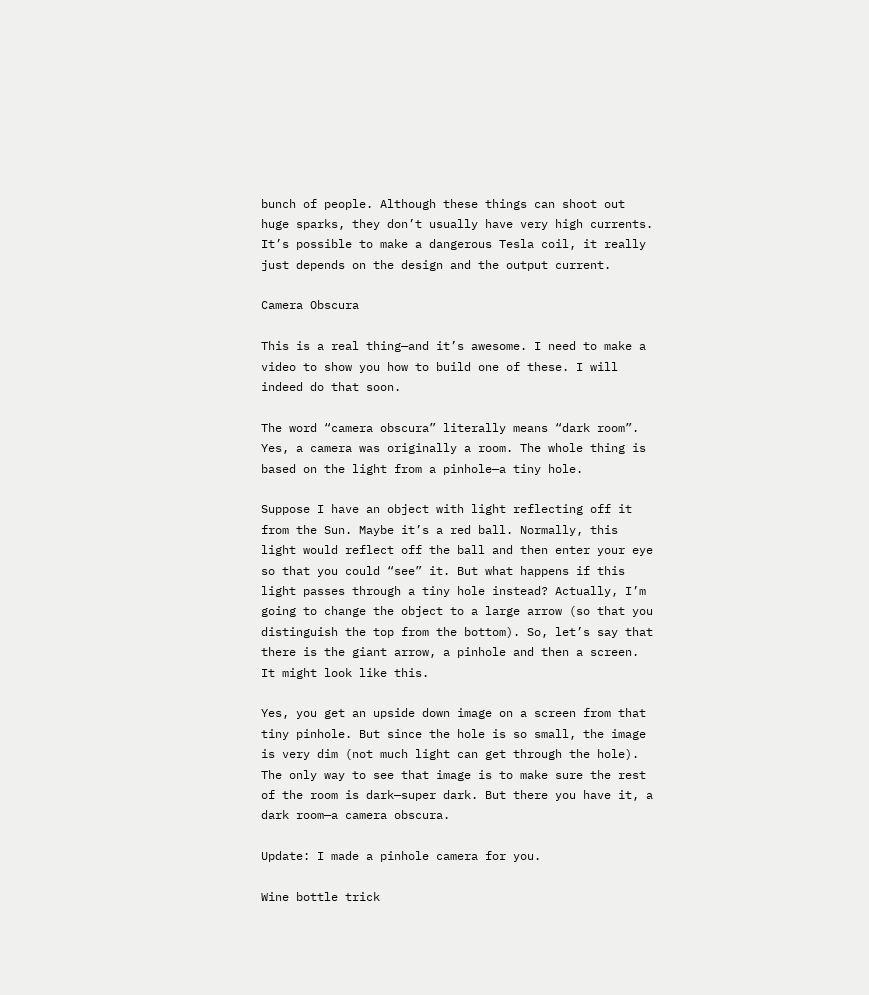bunch of people. Although these things can shoot out huge sparks, they don’t usually have very high currents. It’s possible to make a dangerous Tesla coil, it really just depends on the design and the output current.

Camera Obscura

This is a real thing—and it’s awesome. I need to make a video to show you how to build one of these. I will indeed do that soon.

The word “camera obscura” literally means “dark room”. Yes, a camera was originally a room. The whole thing is based on the light from a pinhole—a tiny hole.

Suppose I have an object with light reflecting off it from the Sun. Maybe it’s a red ball. Normally, this light would reflect off the ball and then enter your eye so that you could “see” it. But what happens if this light passes through a tiny hole instead? Actually, I’m going to change the object to a large arrow (so that you distinguish the top from the bottom). So, let’s say that there is the giant arrow, a pinhole and then a screen. It might look like this.

Yes, you get an upside down image on a screen from that tiny pinhole. But since the hole is so small, the image is very dim (not much light can get through the hole). The only way to see that image is to make sure the rest of the room is dark—super dark. But there you have it, a dark room—a camera obscura.

Update: I made a pinhole camera for you.

Wine bottle trick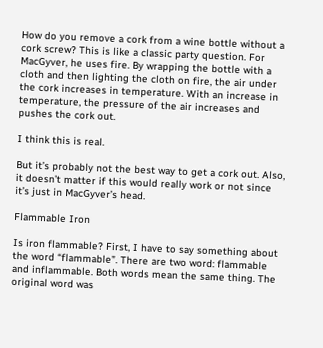How do you remove a cork from a wine bottle without a cork screw? This is like a classic party question. For MacGyver, he uses fire. By wrapping the bottle with a cloth and then lighting the cloth on fire, the air under the cork increases in temperature. With an increase in temperature, the pressure of the air increases and pushes the cork out.

I think this is real.

But it’s probably not the best way to get a cork out. Also, it doesn’t matter if this would really work or not since it’s just in MacGyver’s head.

Flammable Iron

Is iron flammable? First, I have to say something about the word “flammable”. There are two word: flammable and inflammable. Both words mean the same thing. The original word was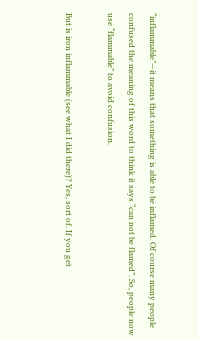“inflammable”—it means that something is able to be inflamed. Of course many people confused the meaning of this word to think it says “can not be flamed”. So, people now use “flammable” to avoid confusion.

But is iron inflammable (see what I did there)? Yes, sort of. If you get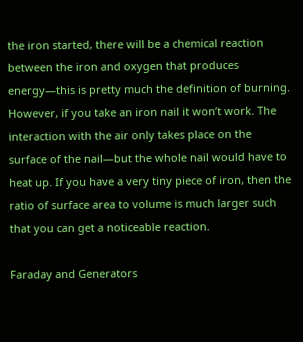the iron started, there will be a chemical reaction between the iron and oxygen that produces energy—this is pretty much the definition of burning. However, if you take an iron nail it won’t work. The interaction with the air only takes place on the surface of the nail—but the whole nail would have to heat up. If you have a very tiny piece of iron, then the ratio of surface area to volume is much larger such that you can get a noticeable reaction.

Faraday and Generators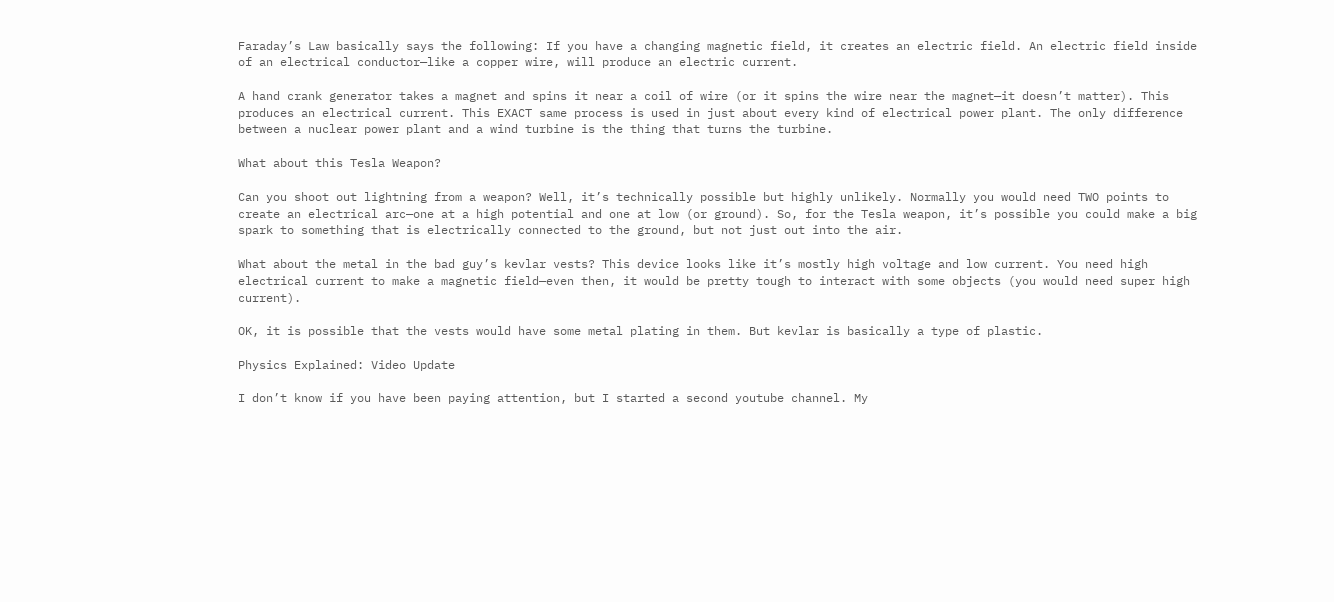Faraday’s Law basically says the following: If you have a changing magnetic field, it creates an electric field. An electric field inside of an electrical conductor—like a copper wire, will produce an electric current.

A hand crank generator takes a magnet and spins it near a coil of wire (or it spins the wire near the magnet—it doesn’t matter). This produces an electrical current. This EXACT same process is used in just about every kind of electrical power plant. The only difference between a nuclear power plant and a wind turbine is the thing that turns the turbine.

What about this Tesla Weapon?

Can you shoot out lightning from a weapon? Well, it’s technically possible but highly unlikely. Normally you would need TWO points to create an electrical arc—one at a high potential and one at low (or ground). So, for the Tesla weapon, it’s possible you could make a big spark to something that is electrically connected to the ground, but not just out into the air.

What about the metal in the bad guy’s kevlar vests? This device looks like it’s mostly high voltage and low current. You need high electrical current to make a magnetic field—even then, it would be pretty tough to interact with some objects (you would need super high current).

OK, it is possible that the vests would have some metal plating in them. But kevlar is basically a type of plastic.

Physics Explained: Video Update

I don’t know if you have been paying attention, but I started a second youtube channel. My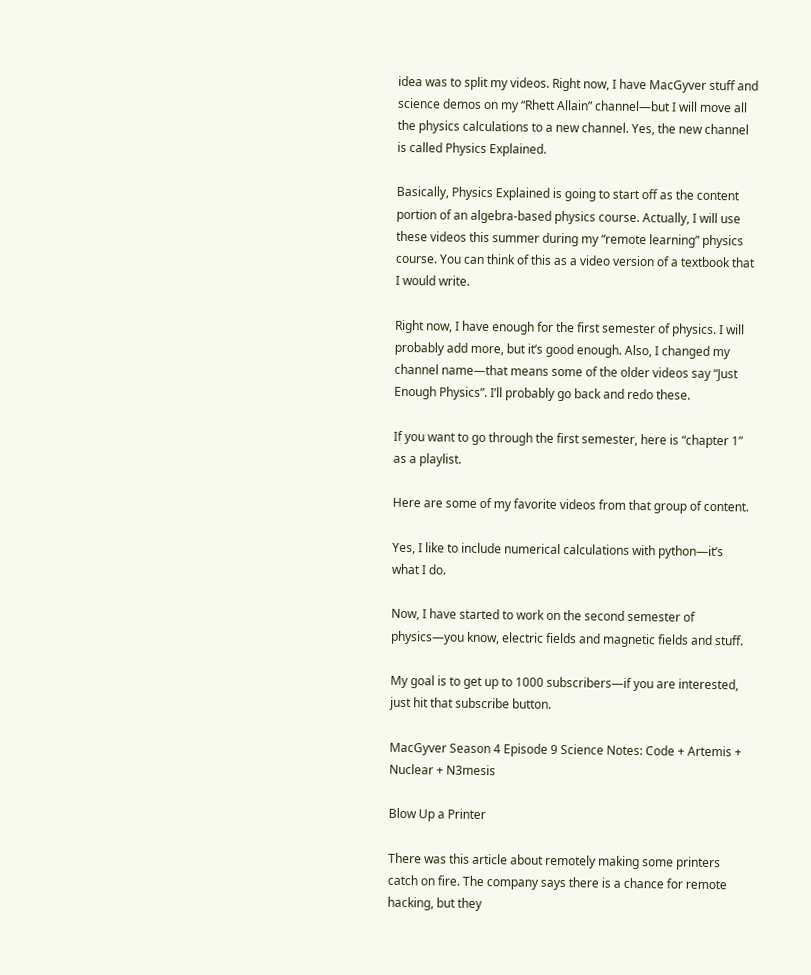idea was to split my videos. Right now, I have MacGyver stuff and science demos on my “Rhett Allain” channel—but I will move all the physics calculations to a new channel. Yes, the new channel is called Physics Explained.

Basically, Physics Explained is going to start off as the content portion of an algebra-based physics course. Actually, I will use these videos this summer during my “remote learning” physics course. You can think of this as a video version of a textbook that I would write.

Right now, I have enough for the first semester of physics. I will probably add more, but it’s good enough. Also, I changed my channel name—that means some of the older videos say “Just Enough Physics”. I’ll probably go back and redo these.

If you want to go through the first semester, here is “chapter 1” as a playlist.

Here are some of my favorite videos from that group of content.

Yes, I like to include numerical calculations with python—it’s what I do.

Now, I have started to work on the second semester of physics—you know, electric fields and magnetic fields and stuff.

My goal is to get up to 1000 subscribers—if you are interested, just hit that subscribe button.

MacGyver Season 4 Episode 9 Science Notes: Code + Artemis + Nuclear + N3mesis

Blow Up a Printer

There was this article about remotely making some printers catch on fire. The company says there is a chance for remote hacking, but they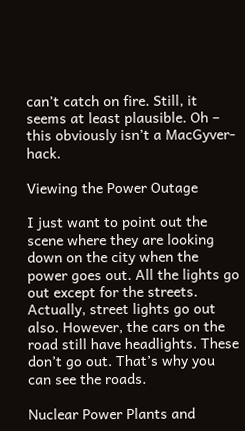can’t catch on fire. Still, it seems at least plausible. Oh – this obviously isn’t a MacGyver-hack.

Viewing the Power Outage

I just want to point out the scene where they are looking down on the city when the power goes out. All the lights go out except for the streets. Actually, street lights go out also. However, the cars on the road still have headlights. These don’t go out. That’s why you can see the roads.

Nuclear Power Plants and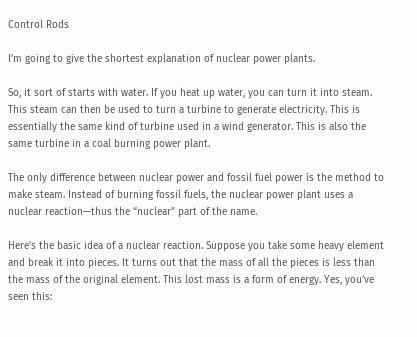Control Rods

I’m going to give the shortest explanation of nuclear power plants.

So, it sort of starts with water. If you heat up water, you can turn it into steam. This steam can then be used to turn a turbine to generate electricity. This is essentially the same kind of turbine used in a wind generator. This is also the same turbine in a coal burning power plant.

The only difference between nuclear power and fossil fuel power is the method to make steam. Instead of burning fossil fuels, the nuclear power plant uses a nuclear reaction—thus the “nuclear” part of the name.

Here’s the basic idea of a nuclear reaction. Suppose you take some heavy element and break it into pieces. It turns out that the mass of all the pieces is less than the mass of the original element. This lost mass is a form of energy. Yes, you’ve seen this: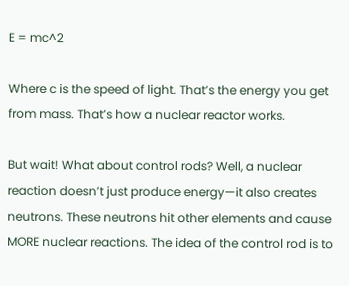E = mc^2

Where c is the speed of light. That’s the energy you get from mass. That’s how a nuclear reactor works.

But wait! What about control rods? Well, a nuclear reaction doesn’t just produce energy—it also creates neutrons. These neutrons hit other elements and cause MORE nuclear reactions. The idea of the control rod is to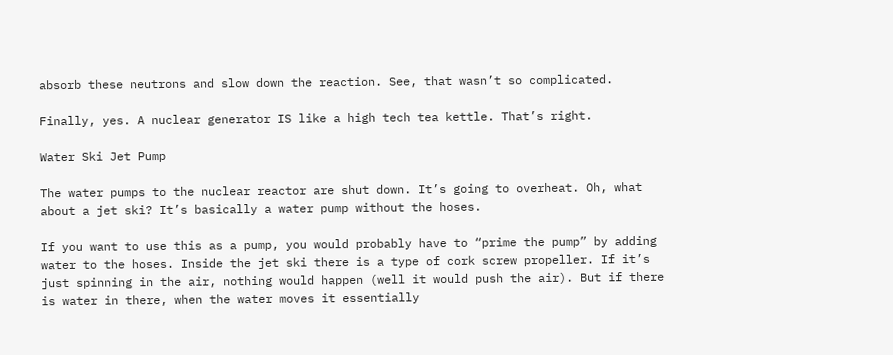absorb these neutrons and slow down the reaction. See, that wasn’t so complicated.

Finally, yes. A nuclear generator IS like a high tech tea kettle. That’s right.

Water Ski Jet Pump

The water pumps to the nuclear reactor are shut down. It’s going to overheat. Oh, what about a jet ski? It’s basically a water pump without the hoses.

If you want to use this as a pump, you would probably have to “prime the pump” by adding water to the hoses. Inside the jet ski there is a type of cork screw propeller. If it’s just spinning in the air, nothing would happen (well it would push the air). But if there is water in there, when the water moves it essentially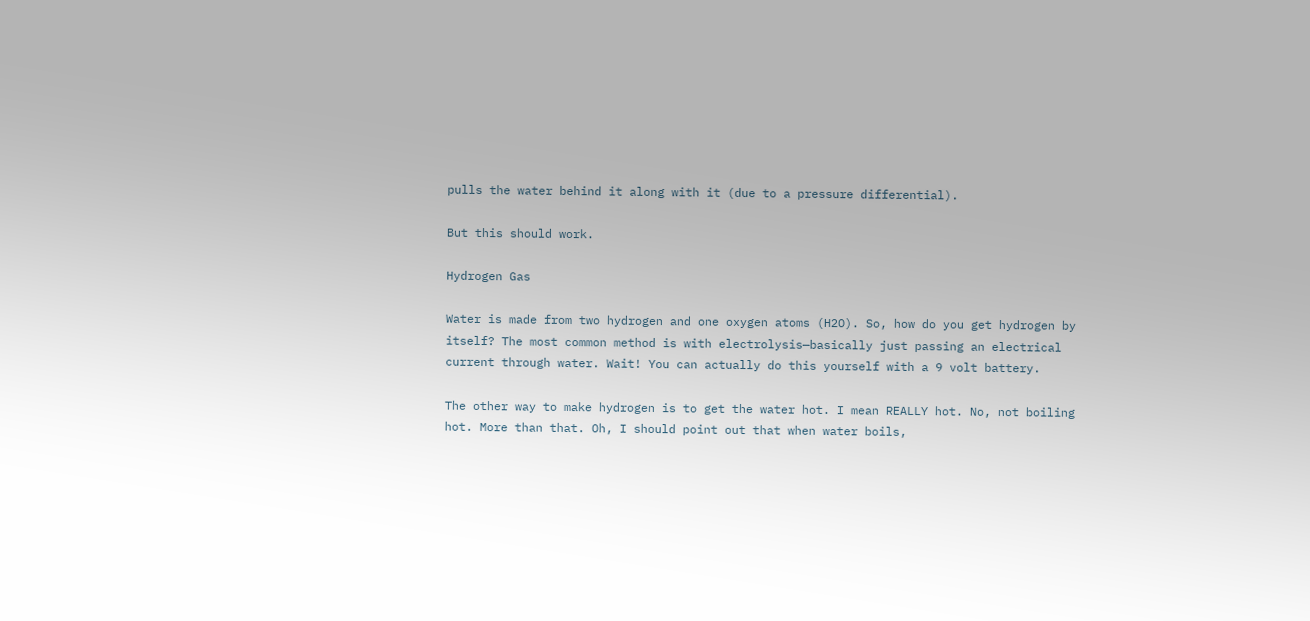pulls the water behind it along with it (due to a pressure differential).

But this should work.

Hydrogen Gas

Water is made from two hydrogen and one oxygen atoms (H2O). So, how do you get hydrogen by itself? The most common method is with electrolysis—basically just passing an electrical current through water. Wait! You can actually do this yourself with a 9 volt battery.

The other way to make hydrogen is to get the water hot. I mean REALLY hot. No, not boiling hot. More than that. Oh, I should point out that when water boils,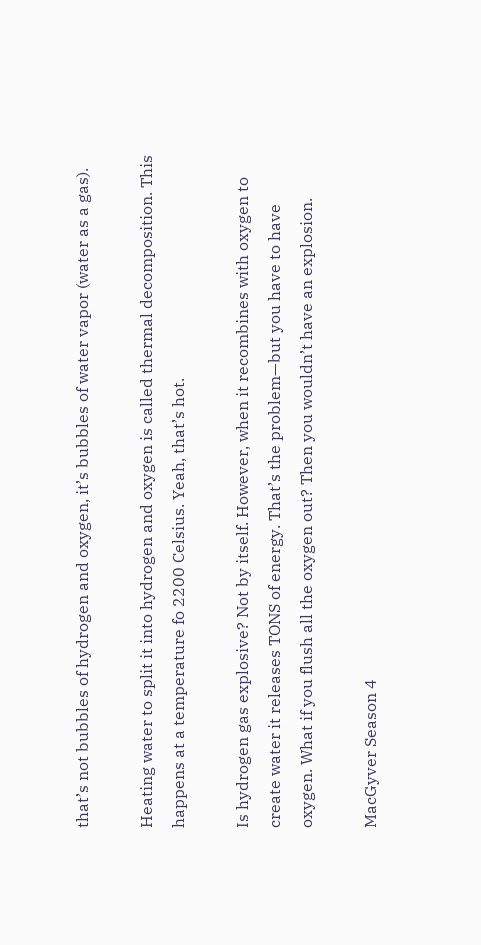that’s not bubbles of hydrogen and oxygen, it’s bubbles of water vapor (water as a gas).

Heating water to split it into hydrogen and oxygen is called thermal decomposition. This happens at a temperature fo 2200 Celsius. Yeah, that’s hot.

Is hydrogen gas explosive? Not by itself. However, when it recombines with oxygen to create water it releases TONS of energy. That’s the problem—but you have to have oxygen. What if you flush all the oxygen out? Then you wouldn’t have an explosion.

MacGyver Season 4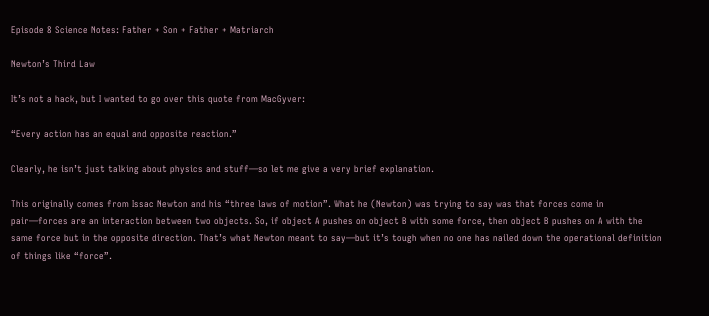Episode 8 Science Notes: Father + Son + Father + Matriarch

Newton’s Third Law

It’s not a hack, but I wanted to go over this quote from MacGyver:

“Every action has an equal and opposite reaction.”

Clearly, he isn’t just talking about physics and stuff—so let me give a very brief explanation.

This originally comes from Issac Newton and his “three laws of motion”. What he (Newton) was trying to say was that forces come in pair—forces are an interaction between two objects. So, if object A pushes on object B with some force, then object B pushes on A with the same force but in the opposite direction. That’s what Newton meant to say—but it’s tough when no one has nailed down the operational definition of things like “force”.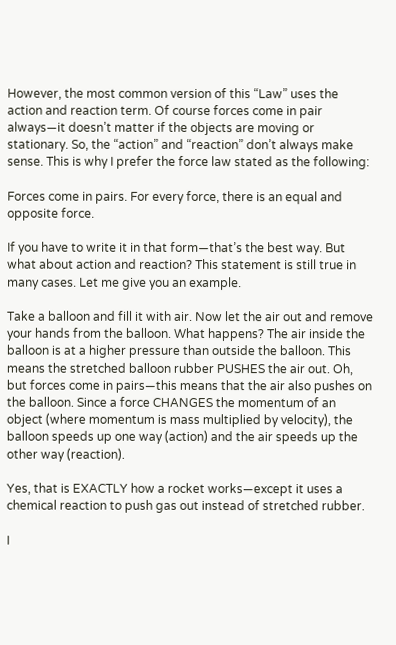However, the most common version of this “Law” uses the action and reaction term. Of course forces come in pair always—it doesn’t matter if the objects are moving or stationary. So, the “action” and “reaction” don’t always make sense. This is why I prefer the force law stated as the following:

Forces come in pairs. For every force, there is an equal and opposite force.

If you have to write it in that form—that’s the best way. But what about action and reaction? This statement is still true in many cases. Let me give you an example.

Take a balloon and fill it with air. Now let the air out and remove your hands from the balloon. What happens? The air inside the balloon is at a higher pressure than outside the balloon. This means the stretched balloon rubber PUSHES the air out. Oh, but forces come in pairs—this means that the air also pushes on the balloon. Since a force CHANGES the momentum of an object (where momentum is mass multiplied by velocity), the balloon speeds up one way (action) and the air speeds up the other way (reaction).

Yes, that is EXACTLY how a rocket works—except it uses a chemical reaction to push gas out instead of stretched rubber.

I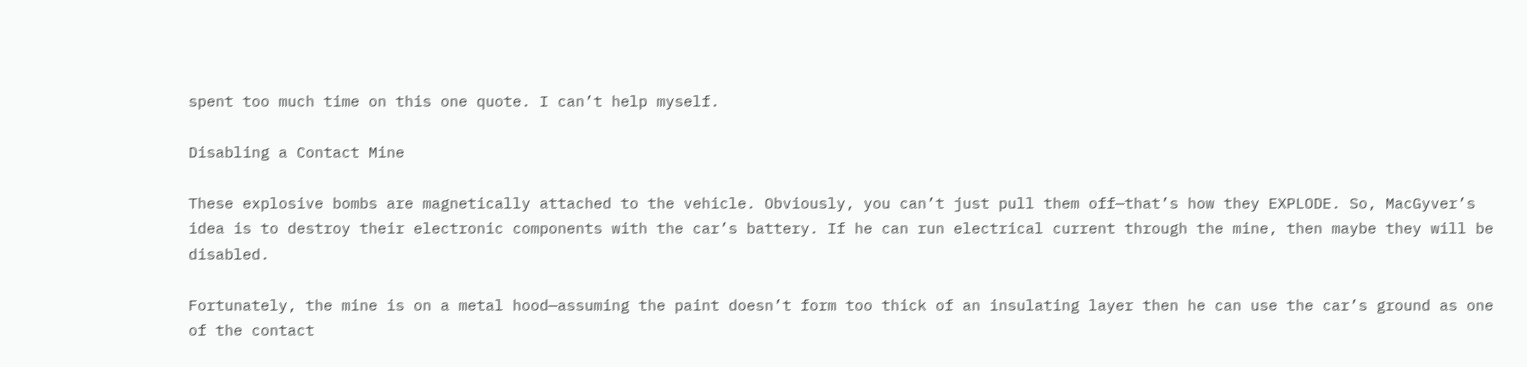spent too much time on this one quote. I can’t help myself.

Disabling a Contact Mine

These explosive bombs are magnetically attached to the vehicle. Obviously, you can’t just pull them off—that’s how they EXPLODE. So, MacGyver’s idea is to destroy their electronic components with the car’s battery. If he can run electrical current through the mine, then maybe they will be disabled.

Fortunately, the mine is on a metal hood—assuming the paint doesn’t form too thick of an insulating layer then he can use the car’s ground as one of the contact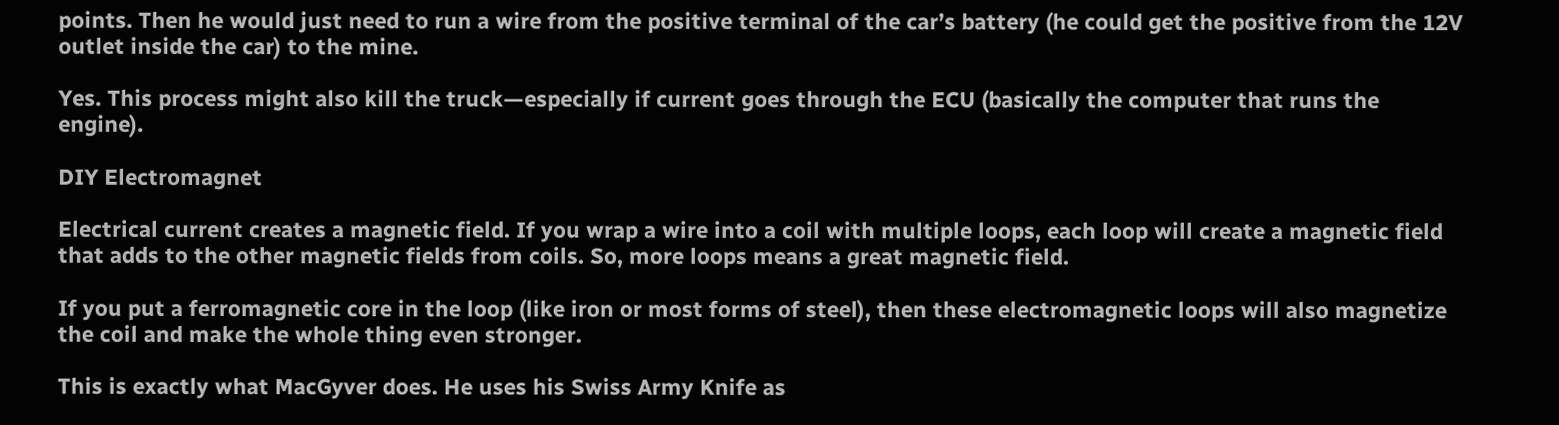points. Then he would just need to run a wire from the positive terminal of the car’s battery (he could get the positive from the 12V outlet inside the car) to the mine.

Yes. This process might also kill the truck—especially if current goes through the ECU (basically the computer that runs the engine).

DIY Electromagnet

Electrical current creates a magnetic field. If you wrap a wire into a coil with multiple loops, each loop will create a magnetic field that adds to the other magnetic fields from coils. So, more loops means a great magnetic field.

If you put a ferromagnetic core in the loop (like iron or most forms of steel), then these electromagnetic loops will also magnetize the coil and make the whole thing even stronger.

This is exactly what MacGyver does. He uses his Swiss Army Knife as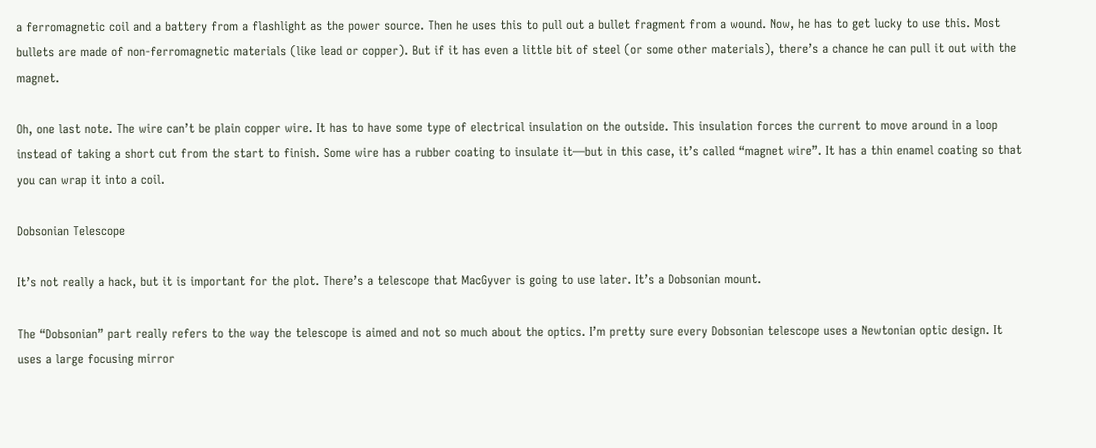a ferromagnetic coil and a battery from a flashlight as the power source. Then he uses this to pull out a bullet fragment from a wound. Now, he has to get lucky to use this. Most bullets are made of non-ferromagnetic materials (like lead or copper). But if it has even a little bit of steel (or some other materials), there’s a chance he can pull it out with the magnet.

Oh, one last note. The wire can’t be plain copper wire. It has to have some type of electrical insulation on the outside. This insulation forces the current to move around in a loop instead of taking a short cut from the start to finish. Some wire has a rubber coating to insulate it—but in this case, it’s called “magnet wire”. It has a thin enamel coating so that you can wrap it into a coil.

Dobsonian Telescope

It’s not really a hack, but it is important for the plot. There’s a telescope that MacGyver is going to use later. It’s a Dobsonian mount.

The “Dobsonian” part really refers to the way the telescope is aimed and not so much about the optics. I’m pretty sure every Dobsonian telescope uses a Newtonian optic design. It uses a large focusing mirror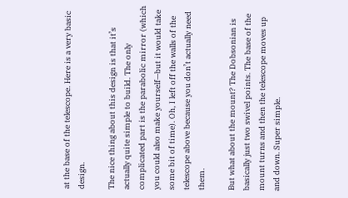at the base of the telescope. Here is a very basic design.

The nice thing about this design is that it’s actually quite simple to build. The only complicated part is the parabolic mirror (which you could also make yourself—but it would take some bit of time). Oh, I left off the walls of the telescope above because you don’t actually need them.

But what about the mount? The Dobsonian is basically just two swivel points. The base of the mount turns and then the telescope moves up and down. Super simple.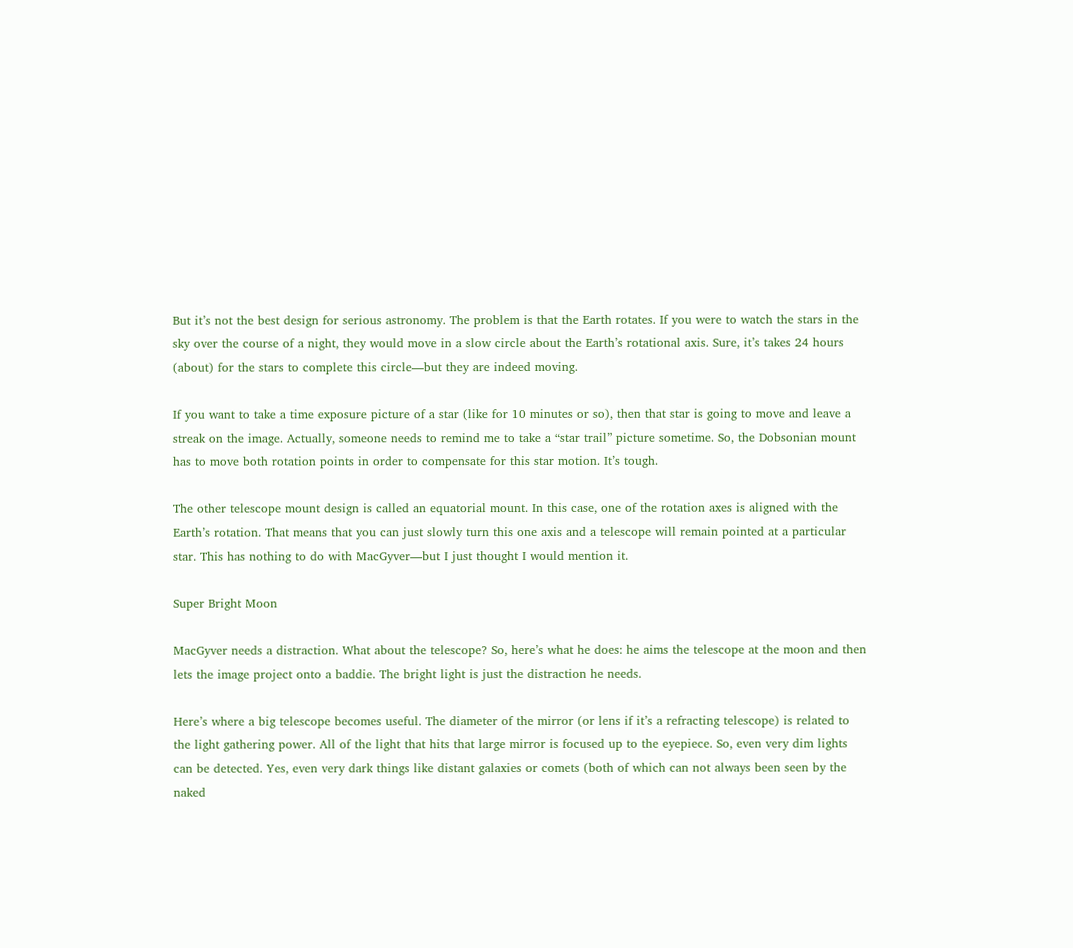But it’s not the best design for serious astronomy. The problem is that the Earth rotates. If you were to watch the stars in the sky over the course of a night, they would move in a slow circle about the Earth’s rotational axis. Sure, it’s takes 24 hours (about) for the stars to complete this circle—but they are indeed moving.

If you want to take a time exposure picture of a star (like for 10 minutes or so), then that star is going to move and leave a streak on the image. Actually, someone needs to remind me to take a “star trail” picture sometime. So, the Dobsonian mount has to move both rotation points in order to compensate for this star motion. It’s tough.

The other telescope mount design is called an equatorial mount. In this case, one of the rotation axes is aligned with the Earth’s rotation. That means that you can just slowly turn this one axis and a telescope will remain pointed at a particular star. This has nothing to do with MacGyver—but I just thought I would mention it.

Super Bright Moon

MacGyver needs a distraction. What about the telescope? So, here’s what he does: he aims the telescope at the moon and then lets the image project onto a baddie. The bright light is just the distraction he needs.

Here’s where a big telescope becomes useful. The diameter of the mirror (or lens if it’s a refracting telescope) is related to the light gathering power. All of the light that hits that large mirror is focused up to the eyepiece. So, even very dim lights can be detected. Yes, even very dark things like distant galaxies or comets (both of which can not always been seen by the naked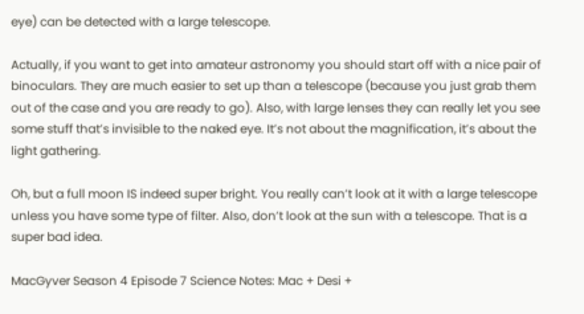eye) can be detected with a large telescope.

Actually, if you want to get into amateur astronomy you should start off with a nice pair of binoculars. They are much easier to set up than a telescope (because you just grab them out of the case and you are ready to go). Also, with large lenses they can really let you see some stuff that’s invisible to the naked eye. It’s not about the magnification, it’s about the light gathering.

Oh, but a full moon IS indeed super bright. You really can’t look at it with a large telescope unless you have some type of filter. Also, don’t look at the sun with a telescope. That is a super bad idea.

MacGyver Season 4 Episode 7 Science Notes: Mac + Desi +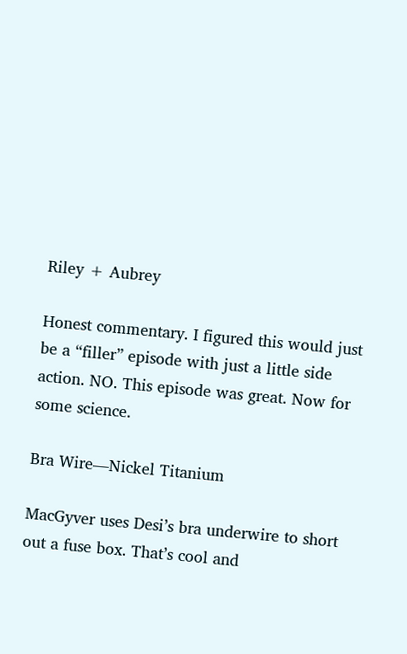Riley + Aubrey

Honest commentary. I figured this would just be a “filler” episode with just a little side action. NO. This episode was great. Now for some science.

Bra Wire—Nickel Titanium

MacGyver uses Desi’s bra underwire to short out a fuse box. That’s cool and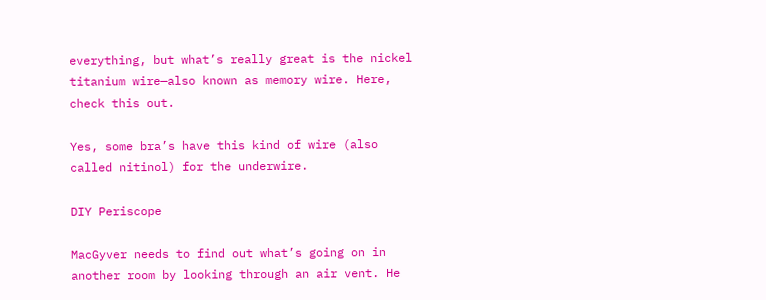everything, but what’s really great is the nickel titanium wire—also known as memory wire. Here, check this out.

Yes, some bra’s have this kind of wire (also called nitinol) for the underwire.

DIY Periscope

MacGyver needs to find out what’s going on in another room by looking through an air vent. He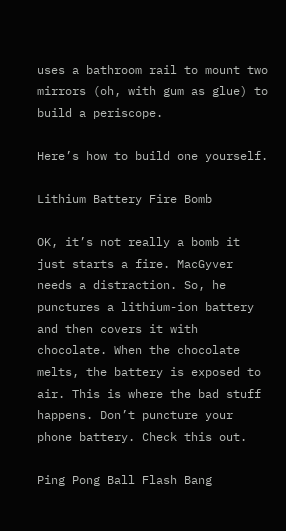uses a bathroom rail to mount two mirrors (oh, with gum as glue) to build a periscope.

Here’s how to build one yourself.

Lithium Battery Fire Bomb

OK, it’s not really a bomb it just starts a fire. MacGyver needs a distraction. So, he punctures a lithium-ion battery and then covers it with chocolate. When the chocolate melts, the battery is exposed to air. This is where the bad stuff happens. Don’t puncture your phone battery. Check this out.

Ping Pong Ball Flash Bang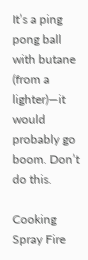It’s a ping pong ball with butane (from a lighter)—it would probably go boom. Don’t do this.

Cooking Spray Fire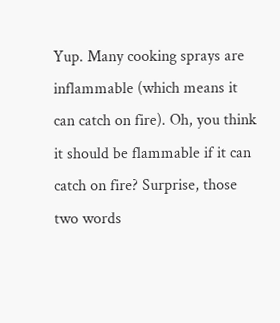Yup. Many cooking sprays are inflammable (which means it can catch on fire). Oh, you think it should be flammable if it can catch on fire? Surprise, those two words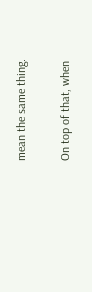mean the same thing.

On top of that, when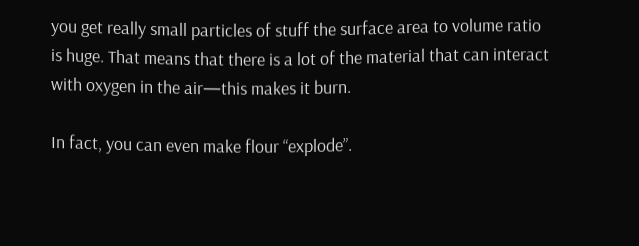you get really small particles of stuff the surface area to volume ratio is huge. That means that there is a lot of the material that can interact with oxygen in the air—this makes it burn.

In fact, you can even make flour “explode”.